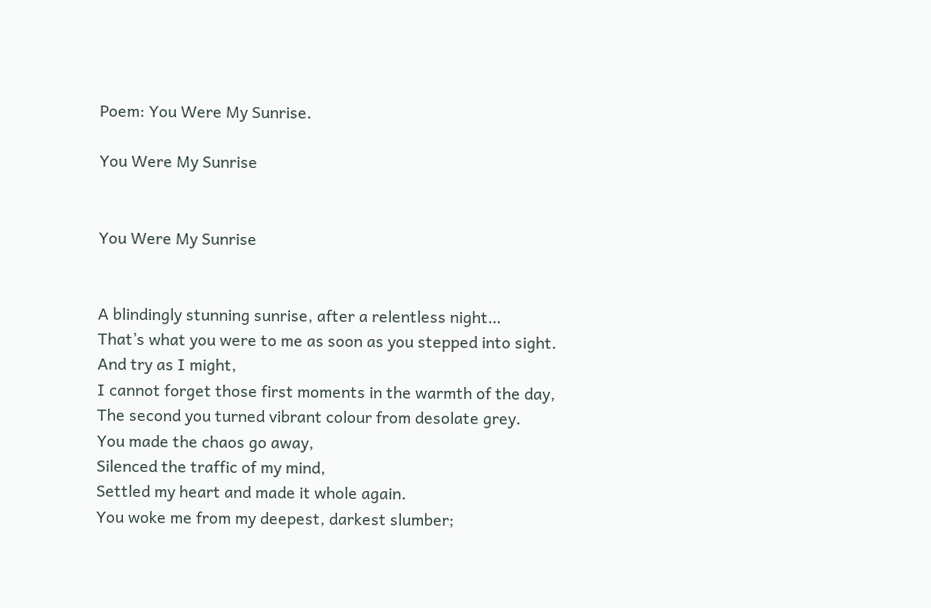Poem: You Were My Sunrise.

You Were My Sunrise


You Were My Sunrise


A blindingly stunning sunrise, after a relentless night…
That’s what you were to me as soon as you stepped into sight.
And try as I might,
I cannot forget those first moments in the warmth of the day,
The second you turned vibrant colour from desolate grey.
You made the chaos go away,
Silenced the traffic of my mind,
Settled my heart and made it whole again.
You woke me from my deepest, darkest slumber;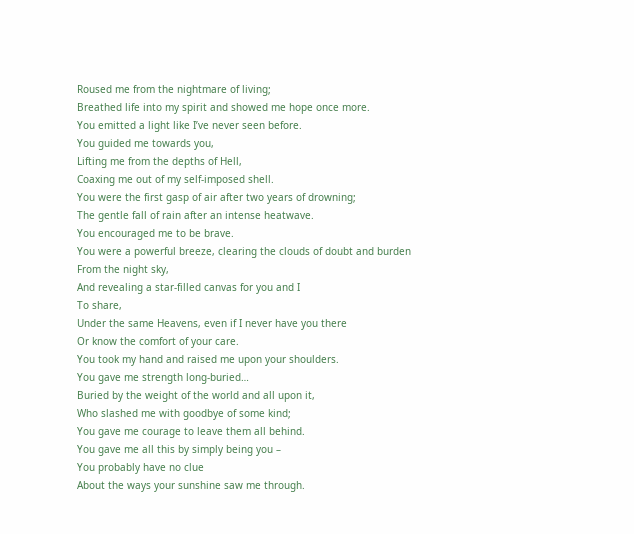Roused me from the nightmare of living;
Breathed life into my spirit and showed me hope once more.
You emitted a light like I’ve never seen before.
You guided me towards you,
Lifting me from the depths of Hell,
Coaxing me out of my self-imposed shell.
You were the first gasp of air after two years of drowning;
The gentle fall of rain after an intense heatwave.
You encouraged me to be brave.
You were a powerful breeze, clearing the clouds of doubt and burden
From the night sky,
And revealing a star-filled canvas for you and I
To share,
Under the same Heavens, even if I never have you there
Or know the comfort of your care.
You took my hand and raised me upon your shoulders.
You gave me strength long-buried…
Buried by the weight of the world and all upon it,
Who slashed me with goodbye of some kind;
You gave me courage to leave them all behind.
You gave me all this by simply being you –
You probably have no clue
About the ways your sunshine saw me through.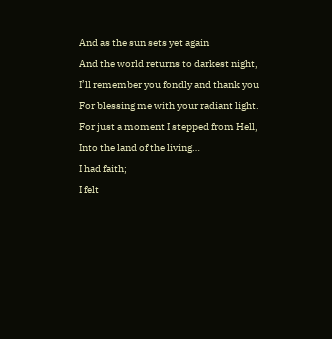And as the sun sets yet again
And the world returns to darkest night,
I’ll remember you fondly and thank you
For blessing me with your radiant light.
For just a moment I stepped from Hell,
Into the land of the living…
I had faith;
I felt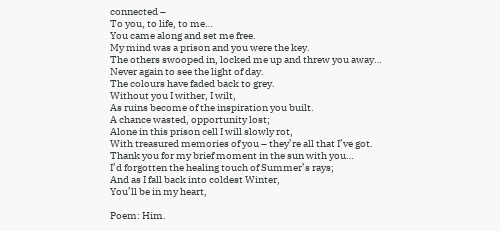connected –
To you, to life, to me…
You came along and set me free.
My mind was a prison and you were the key.
The others swooped in, locked me up and threw you away…
Never again to see the light of day.
The colours have faded back to grey.
Without you I wither, I wilt,
As ruins become of the inspiration you built.
A chance wasted, opportunity lost;
Alone in this prison cell I will slowly rot,
With treasured memories of you – they’re all that I’ve got.
Thank you for my brief moment in the sun with you…
I’d forgotten the healing touch of Summer’s rays;
And as I fall back into coldest Winter,
You’ll be in my heart,

Poem: Him.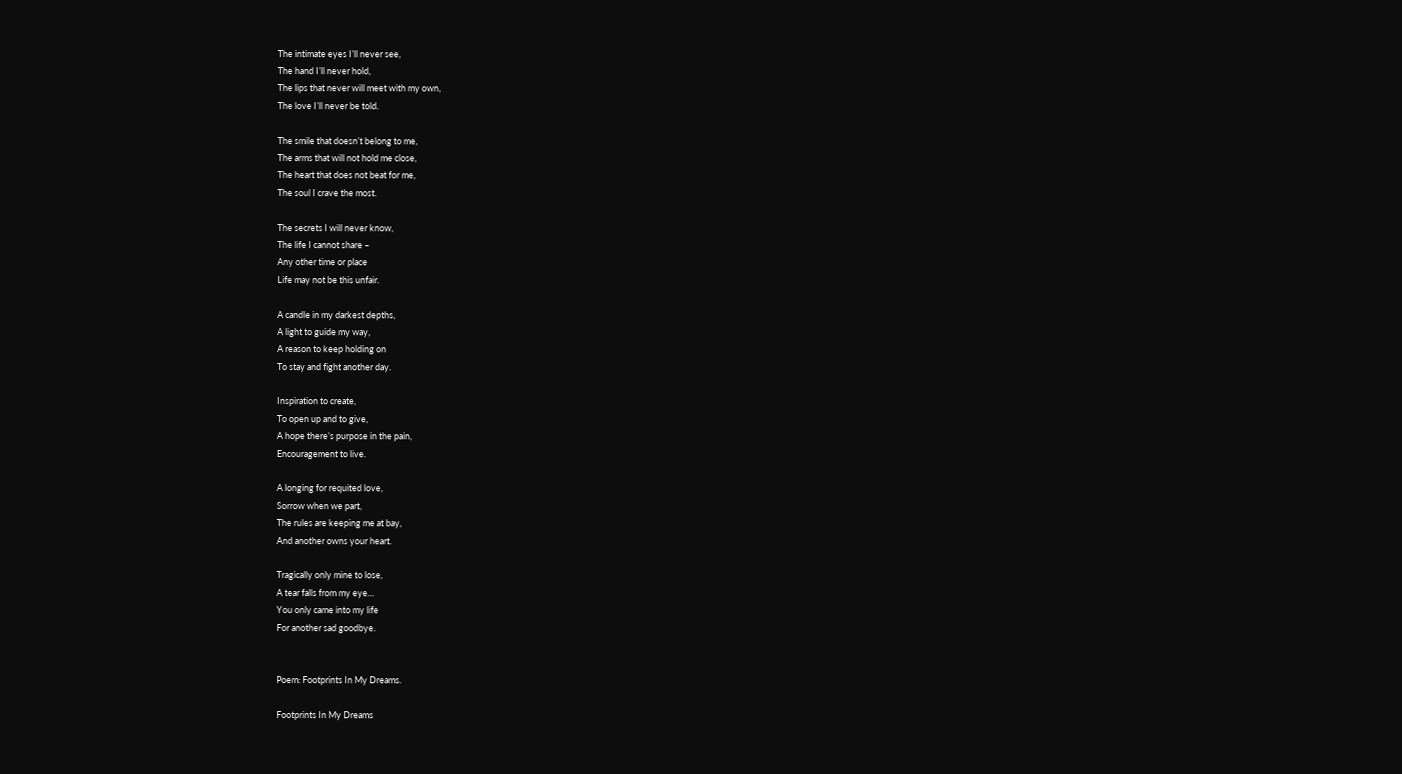The intimate eyes I’ll never see,
The hand I’ll never hold,
The lips that never will meet with my own,
The love I’ll never be told.

The smile that doesn’t belong to me,
The arms that will not hold me close,
The heart that does not beat for me,
The soul I crave the most.

The secrets I will never know,
The life I cannot share –
Any other time or place
Life may not be this unfair.

A candle in my darkest depths,
A light to guide my way,
A reason to keep holding on
To stay and fight another day.

Inspiration to create,
To open up and to give,
A hope there’s purpose in the pain,
Encouragement to live.

A longing for requited love,
Sorrow when we part,
The rules are keeping me at bay,
And another owns your heart.

Tragically only mine to lose,
A tear falls from my eye…
You only came into my life
For another sad goodbye.


Poem: Footprints In My Dreams.

Footprints In My Dreams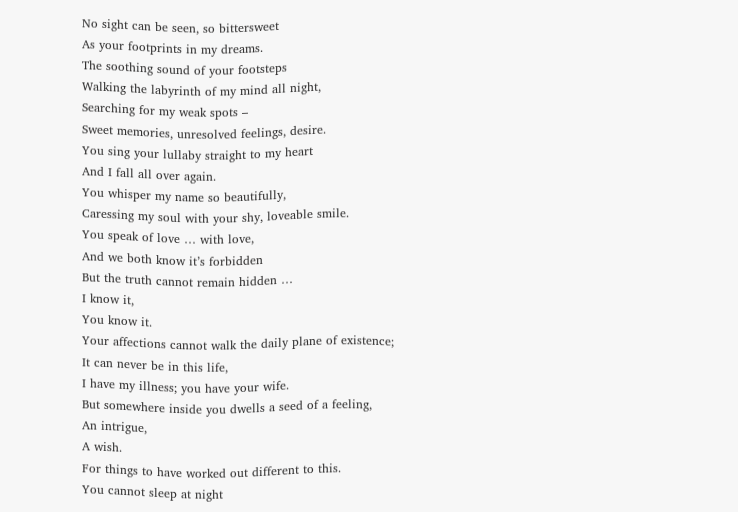No sight can be seen, so bittersweet
As your footprints in my dreams.
The soothing sound of your footsteps
Walking the labyrinth of my mind all night,
Searching for my weak spots –
Sweet memories, unresolved feelings, desire.
You sing your lullaby straight to my heart
And I fall all over again.
You whisper my name so beautifully,
Caressing my soul with your shy, loveable smile.
You speak of love … with love,
And we both know it’s forbidden
But the truth cannot remain hidden …
I know it,
You know it.
Your affections cannot walk the daily plane of existence;
It can never be in this life,
I have my illness; you have your wife.
But somewhere inside you dwells a seed of a feeling,
An intrigue,
A wish.
For things to have worked out different to this.
You cannot sleep at night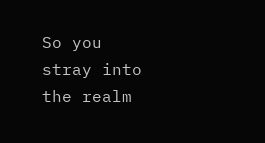So you stray into the realm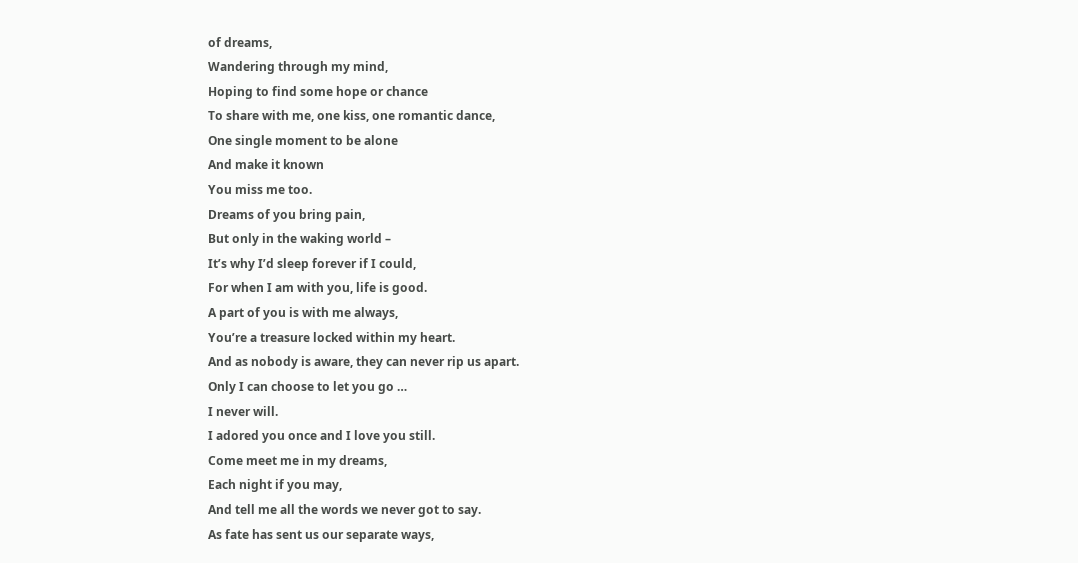of dreams,
Wandering through my mind,
Hoping to find some hope or chance
To share with me, one kiss, one romantic dance,
One single moment to be alone
And make it known
You miss me too.
Dreams of you bring pain,
But only in the waking world –
It’s why I’d sleep forever if I could,
For when I am with you, life is good.
A part of you is with me always,
You’re a treasure locked within my heart.
And as nobody is aware, they can never rip us apart.
Only I can choose to let you go …
I never will.
I adored you once and I love you still.
Come meet me in my dreams,
Each night if you may,
And tell me all the words we never got to say.
As fate has sent us our separate ways,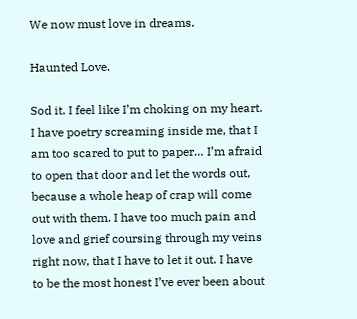We now must love in dreams.

Haunted Love.

Sod it. I feel like I’m choking on my heart. I have poetry screaming inside me, that I am too scared to put to paper… I’m afraid to open that door and let the words out, because a whole heap of crap will come out with them. I have too much pain and love and grief coursing through my veins right now, that I have to let it out. I have to be the most honest I’ve ever been about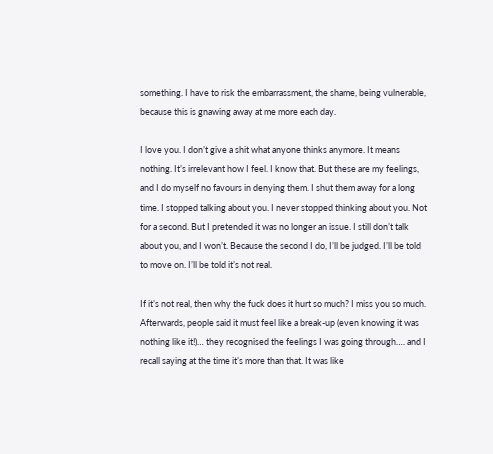something. I have to risk the embarrassment, the shame, being vulnerable, because this is gnawing away at me more each day.

I love you. I don’t give a shit what anyone thinks anymore. It means nothing. It’s irrelevant how I feel. I know that. But these are my feelings, and I do myself no favours in denying them. I shut them away for a long time. I stopped talking about you. I never stopped thinking about you. Not for a second. But I pretended it was no longer an issue. I still don’t talk about you, and I won’t. Because the second I do, I’ll be judged. I’ll be told to move on. I’ll be told it’s not real.

If it’s not real, then why the fuck does it hurt so much? I miss you so much. Afterwards, people said it must feel like a break-up (even knowing it was nothing like it!)… they recognised the feelings I was going through…. and I recall saying at the time it’s more than that. It was like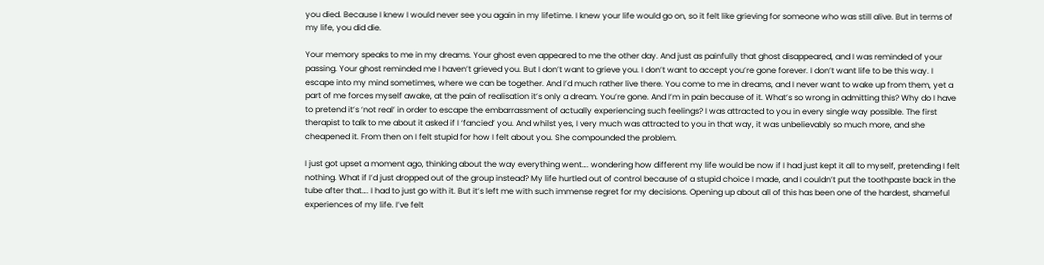you died. Because I knew I would never see you again in my lifetime. I knew your life would go on, so it felt like grieving for someone who was still alive. But in terms of my life, you did die.

Your memory speaks to me in my dreams. Your ghost even appeared to me the other day. And just as painfully that ghost disappeared, and I was reminded of your passing. Your ghost reminded me I haven’t grieved you. But I don’t want to grieve you. I don’t want to accept you’re gone forever. I don’t want life to be this way. I escape into my mind sometimes, where we can be together. And I’d much rather live there. You come to me in dreams, and I never want to wake up from them, yet a part of me forces myself awake, at the pain of realisation it’s only a dream. You’re gone. And I’m in pain because of it. What’s so wrong in admitting this? Why do I have to pretend it’s ‘not real’ in order to escape the embarrassment of actually experiencing such feelings? I was attracted to you in every single way possible. The first therapist to talk to me about it asked if I ‘fancied’ you. And whilst yes, I very much was attracted to you in that way, it was unbelievably so much more, and she cheapened it. From then on I felt stupid for how I felt about you. She compounded the problem.

I just got upset a moment ago, thinking about the way everything went…. wondering how different my life would be now if I had just kept it all to myself, pretending I felt nothing. What if I’d just dropped out of the group instead? My life hurtled out of control because of a stupid choice I made, and I couldn’t put the toothpaste back in the tube after that…. I had to just go with it. But it’s left me with such immense regret for my decisions. Opening up about all of this has been one of the hardest, shameful experiences of my life. I’ve felt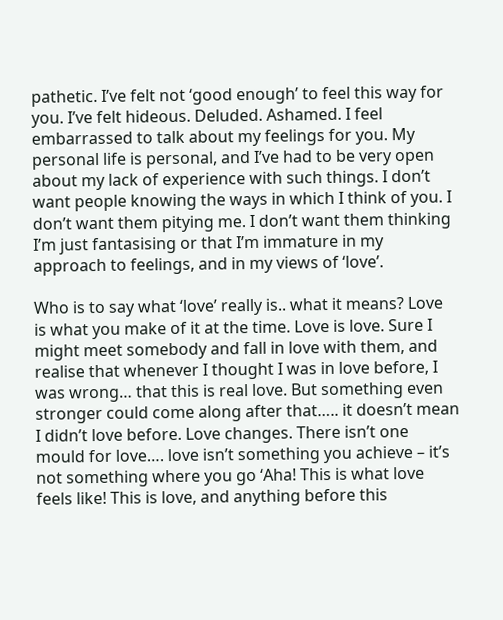pathetic. I’ve felt not ‘good enough’ to feel this way for you. I’ve felt hideous. Deluded. Ashamed. I feel embarrassed to talk about my feelings for you. My personal life is personal, and I’ve had to be very open about my lack of experience with such things. I don’t want people knowing the ways in which I think of you. I don’t want them pitying me. I don’t want them thinking I’m just fantasising or that I’m immature in my approach to feelings, and in my views of ‘love’.

Who is to say what ‘love’ really is.. what it means? Love is what you make of it at the time. Love is love. Sure I might meet somebody and fall in love with them, and realise that whenever I thought I was in love before, I was wrong… that this is real love. But something even stronger could come along after that….. it doesn’t mean I didn’t love before. Love changes. There isn’t one mould for love…. love isn’t something you achieve – it’s not something where you go ‘Aha! This is what love feels like! This is love, and anything before this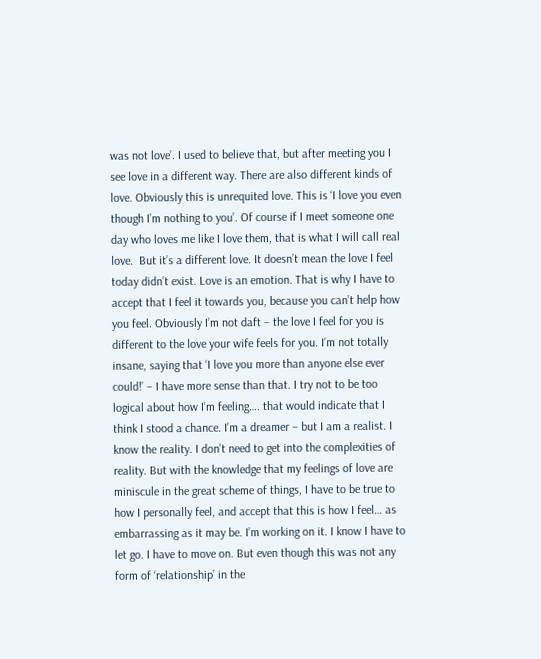was not love’. I used to believe that, but after meeting you I see love in a different way. There are also different kinds of love. Obviously this is unrequited love. This is ‘I love you even though I’m nothing to you’. Of course if I meet someone one day who loves me like I love them, that is what I will call real love.  But it’s a different love. It doesn’t mean the love I feel today didn’t exist. Love is an emotion. That is why I have to accept that I feel it towards you, because you can’t help how you feel. Obviously I’m not daft – the love I feel for you is different to the love your wife feels for you. I’m not totally insane, saying that ‘I love you more than anyone else ever could!’ – I have more sense than that. I try not to be too logical about how I’m feeling…. that would indicate that I think I stood a chance. I’m a dreamer – but I am a realist. I know the reality. I don’t need to get into the complexities of reality. But with the knowledge that my feelings of love are miniscule in the great scheme of things, I have to be true to how I personally feel, and accept that this is how I feel… as embarrassing as it may be. I’m working on it. I know I have to let go. I have to move on. But even though this was not any form of ‘relationship’ in the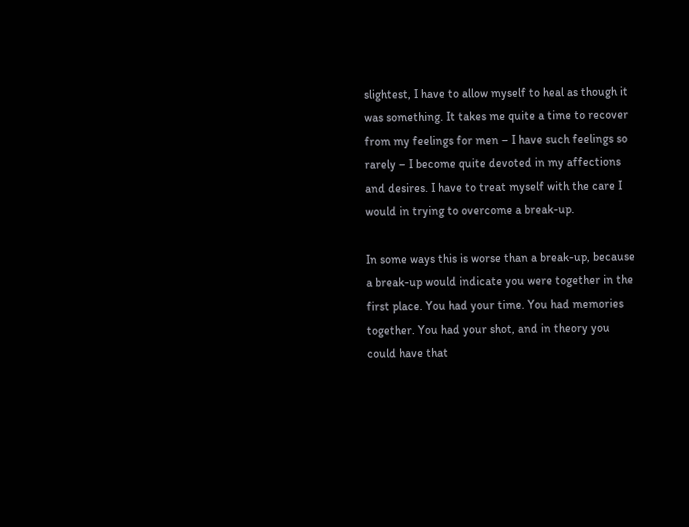slightest, I have to allow myself to heal as though it was something. It takes me quite a time to recover from my feelings for men – I have such feelings so rarely – I become quite devoted in my affections and desires. I have to treat myself with the care I would in trying to overcome a break-up.

In some ways this is worse than a break-up, because a break-up would indicate you were together in the first place. You had your time. You had memories together. You had your shot, and in theory you could have that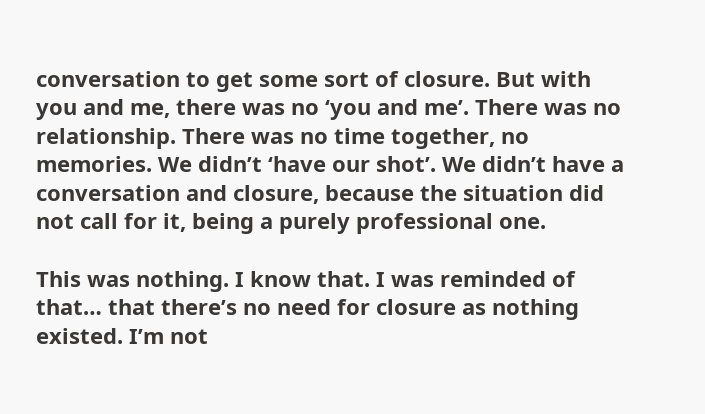conversation to get some sort of closure. But with you and me, there was no ‘you and me’. There was no relationship. There was no time together, no memories. We didn’t ‘have our shot’. We didn’t have a conversation and closure, because the situation did not call for it, being a purely professional one.

This was nothing. I know that. I was reminded of that… that there’s no need for closure as nothing existed. I’m not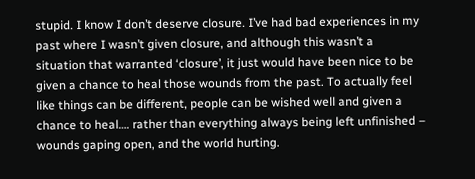stupid. I know I don’t deserve closure. I’ve had bad experiences in my past where I wasn’t given closure, and although this wasn’t a situation that warranted ‘closure’, it just would have been nice to be given a chance to heal those wounds from the past. To actually feel like things can be different, people can be wished well and given a chance to heal…. rather than everything always being left unfinished – wounds gaping open, and the world hurting.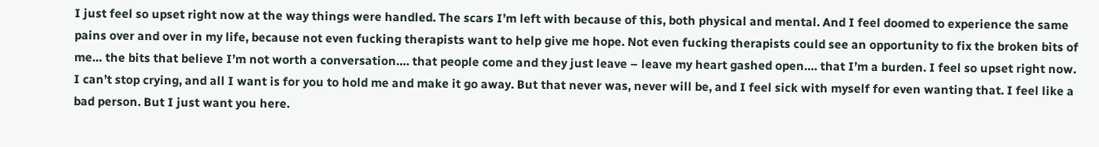I just feel so upset right now at the way things were handled. The scars I’m left with because of this, both physical and mental. And I feel doomed to experience the same pains over and over in my life, because not even fucking therapists want to help give me hope. Not even fucking therapists could see an opportunity to fix the broken bits of me… the bits that believe I’m not worth a conversation…. that people come and they just leave – leave my heart gashed open…. that I’m a burden. I feel so upset right now. I can’t stop crying, and all I want is for you to hold me and make it go away. But that never was, never will be, and I feel sick with myself for even wanting that. I feel like a bad person. But I just want you here.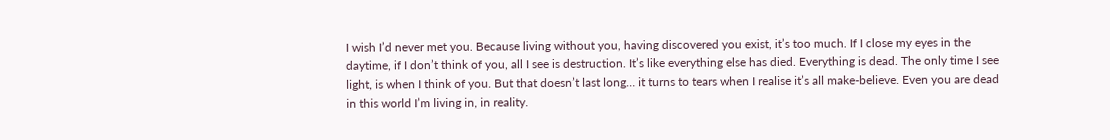I wish I’d never met you. Because living without you, having discovered you exist, it’s too much. If I close my eyes in the daytime, if I don’t think of you, all I see is destruction. It’s like everything else has died. Everything is dead. The only time I see light, is when I think of you. But that doesn’t last long… it turns to tears when I realise it’s all make-believe. Even you are dead in this world I’m living in, in reality.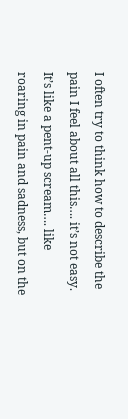I often try to think how to describe the pain I feel about all this…. it’s not easy. It’s like a pent-up scream…. like roaring in pain and sadness, but on the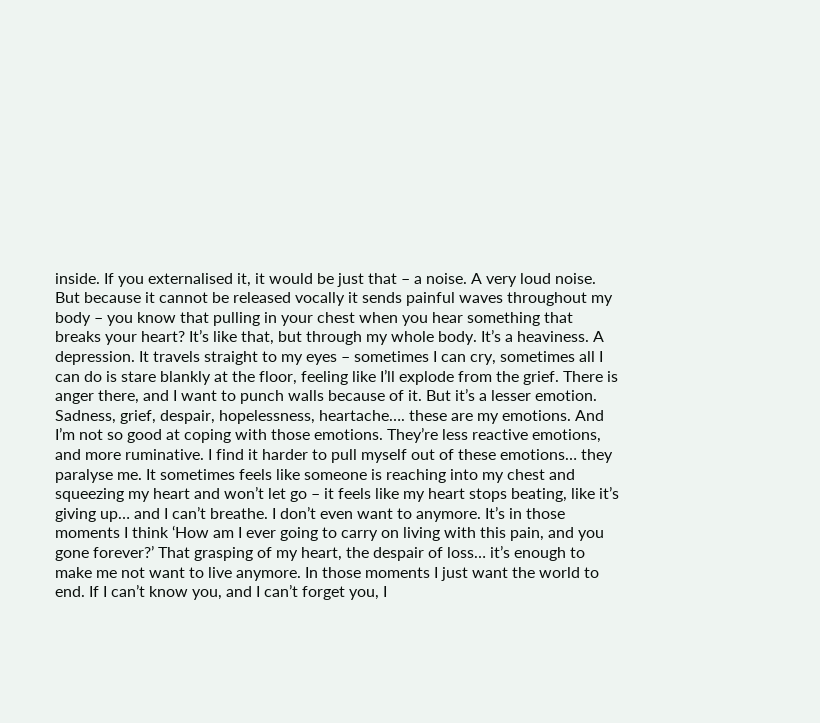inside. If you externalised it, it would be just that – a noise. A very loud noise. But because it cannot be released vocally it sends painful waves throughout my body – you know that pulling in your chest when you hear something that breaks your heart? It’s like that, but through my whole body. It’s a heaviness. A depression. It travels straight to my eyes – sometimes I can cry, sometimes all I can do is stare blankly at the floor, feeling like I’ll explode from the grief. There is anger there, and I want to punch walls because of it. But it’s a lesser emotion. Sadness, grief, despair, hopelessness, heartache…. these are my emotions. And I’m not so good at coping with those emotions. They’re less reactive emotions, and more ruminative. I find it harder to pull myself out of these emotions… they paralyse me. It sometimes feels like someone is reaching into my chest and squeezing my heart and won’t let go – it feels like my heart stops beating, like it’s giving up… and I can’t breathe. I don’t even want to anymore. It’s in those moments I think ‘How am I ever going to carry on living with this pain, and you gone forever?’ That grasping of my heart, the despair of loss… it’s enough to make me not want to live anymore. In those moments I just want the world to end. If I can’t know you, and I can’t forget you, I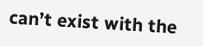can’t exist with the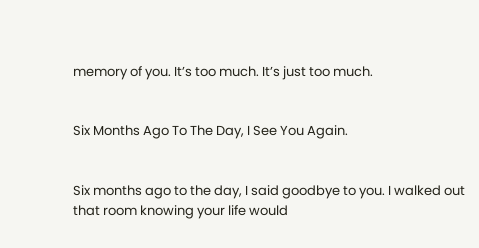memory of you. It’s too much. It’s just too much.


Six Months Ago To The Day, I See You Again.


Six months ago to the day, I said goodbye to you. I walked out that room knowing your life would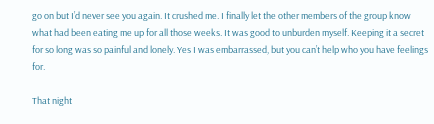go on but I’d never see you again. It crushed me. I finally let the other members of the group know what had been eating me up for all those weeks. It was good to unburden myself. Keeping it a secret for so long was so painful and lonely. Yes I was embarrassed, but you can’t help who you have feelings for.

That night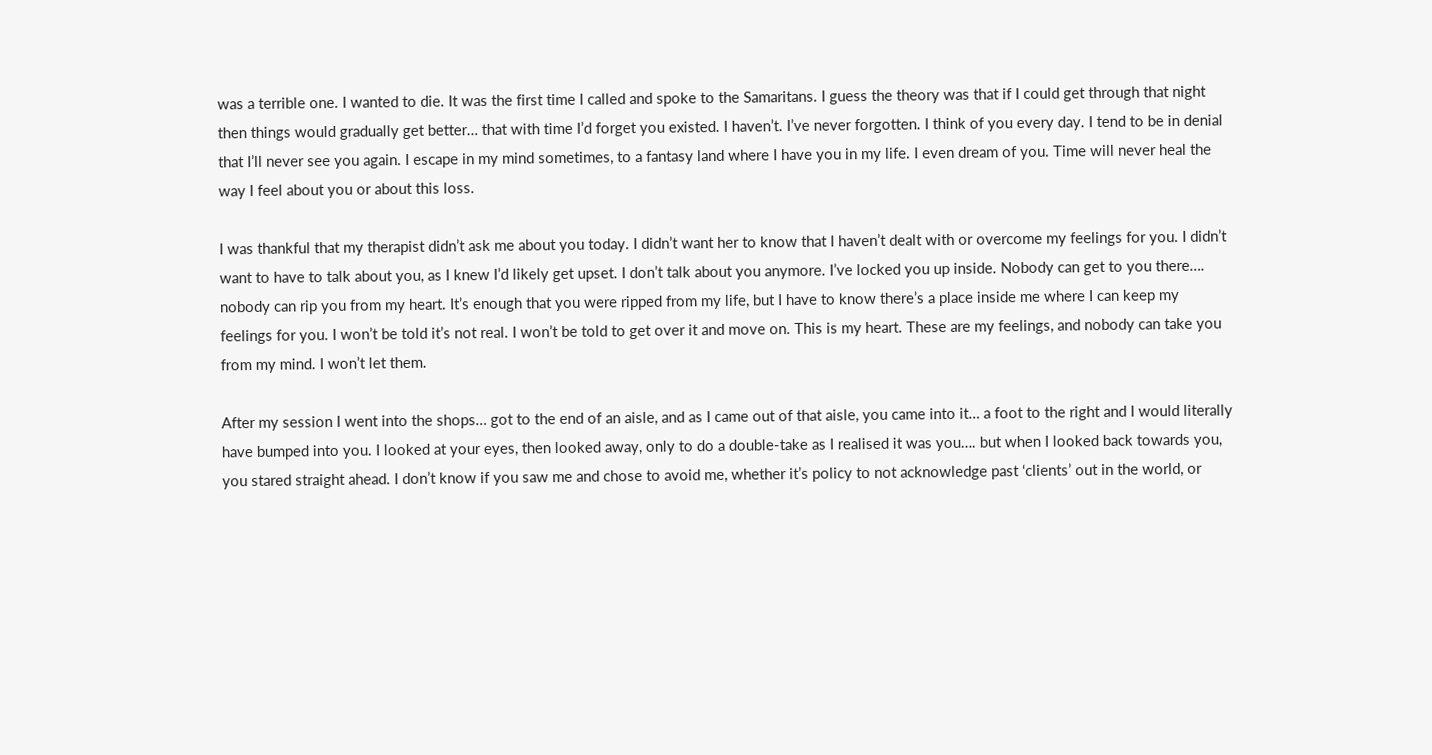was a terrible one. I wanted to die. It was the first time I called and spoke to the Samaritans. I guess the theory was that if I could get through that night then things would gradually get better… that with time I’d forget you existed. I haven’t. I’ve never forgotten. I think of you every day. I tend to be in denial that I’ll never see you again. I escape in my mind sometimes, to a fantasy land where I have you in my life. I even dream of you. Time will never heal the way I feel about you or about this loss.

I was thankful that my therapist didn’t ask me about you today. I didn’t want her to know that I haven’t dealt with or overcome my feelings for you. I didn’t want to have to talk about you, as I knew I’d likely get upset. I don’t talk about you anymore. I’ve locked you up inside. Nobody can get to you there…. nobody can rip you from my heart. It’s enough that you were ripped from my life, but I have to know there’s a place inside me where I can keep my feelings for you. I won’t be told it’s not real. I won’t be told to get over it and move on. This is my heart. These are my feelings, and nobody can take you from my mind. I won’t let them.

After my session I went into the shops… got to the end of an aisle, and as I came out of that aisle, you came into it… a foot to the right and I would literally have bumped into you. I looked at your eyes, then looked away, only to do a double-take as I realised it was you…. but when I looked back towards you, you stared straight ahead. I don’t know if you saw me and chose to avoid me, whether it’s policy to not acknowledge past ‘clients’ out in the world, or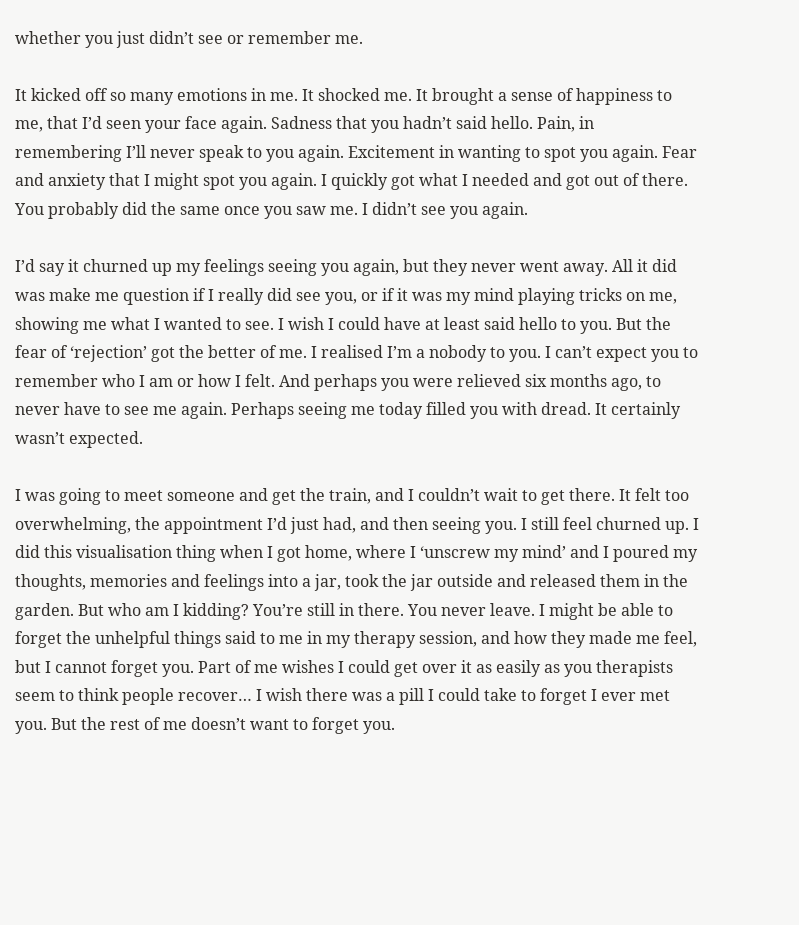whether you just didn’t see or remember me.

It kicked off so many emotions in me. It shocked me. It brought a sense of happiness to me, that I’d seen your face again. Sadness that you hadn’t said hello. Pain, in remembering I’ll never speak to you again. Excitement in wanting to spot you again. Fear and anxiety that I might spot you again. I quickly got what I needed and got out of there. You probably did the same once you saw me. I didn’t see you again.

I’d say it churned up my feelings seeing you again, but they never went away. All it did was make me question if I really did see you, or if it was my mind playing tricks on me, showing me what I wanted to see. I wish I could have at least said hello to you. But the fear of ‘rejection’ got the better of me. I realised I’m a nobody to you. I can’t expect you to remember who I am or how I felt. And perhaps you were relieved six months ago, to never have to see me again. Perhaps seeing me today filled you with dread. It certainly wasn’t expected.

I was going to meet someone and get the train, and I couldn’t wait to get there. It felt too overwhelming, the appointment I’d just had, and then seeing you. I still feel churned up. I did this visualisation thing when I got home, where I ‘unscrew my mind’ and I poured my thoughts, memories and feelings into a jar, took the jar outside and released them in the garden. But who am I kidding? You’re still in there. You never leave. I might be able to forget the unhelpful things said to me in my therapy session, and how they made me feel, but I cannot forget you. Part of me wishes I could get over it as easily as you therapists seem to think people recover… I wish there was a pill I could take to forget I ever met you. But the rest of me doesn’t want to forget you.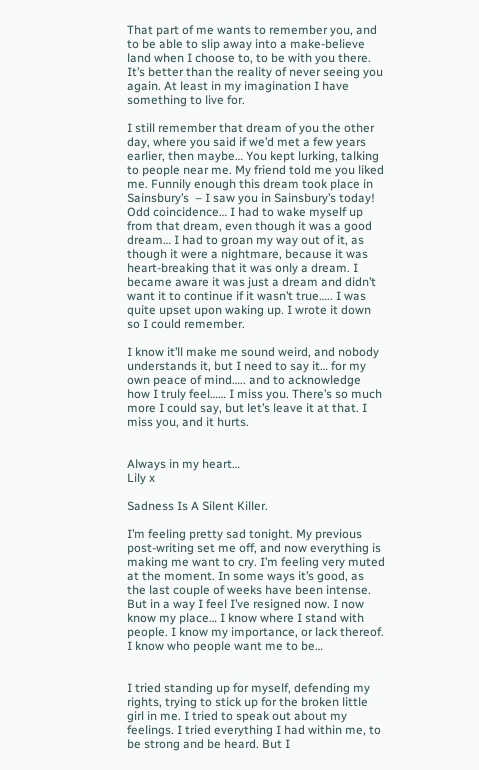That part of me wants to remember you, and to be able to slip away into a make-believe land when I choose to, to be with you there. It’s better than the reality of never seeing you again. At least in my imagination I have something to live for.

I still remember that dream of you the other day, where you said if we’d met a few years earlier, then maybe… You kept lurking, talking to people near me. My friend told me you liked me. Funnily enough this dream took place in Sainsbury’s  – I saw you in Sainsbury’s today! Odd coincidence… I had to wake myself up from that dream, even though it was a good dream… I had to groan my way out of it, as though it were a nightmare, because it was heart-breaking that it was only a dream. I became aware it was just a dream and didn’t want it to continue if it wasn’t true….. I was quite upset upon waking up. I wrote it down so I could remember.

I know it’ll make me sound weird, and nobody understands it, but I need to say it… for my own peace of mind….. and to acknowledge how I truly feel…… I miss you. There’s so much more I could say, but let’s leave it at that. I miss you, and it hurts.


Always in my heart…
Lily x

Sadness Is A Silent Killer.

I’m feeling pretty sad tonight. My previous post-writing set me off, and now everything is making me want to cry. I’m feeling very muted at the moment. In some ways it’s good, as the last couple of weeks have been intense. But in a way I feel I’ve resigned now. I now know my place… I know where I stand with people. I know my importance, or lack thereof. I know who people want me to be…


I tried standing up for myself, defending my rights, trying to stick up for the broken little girl in me. I tried to speak out about my feelings. I tried everything I had within me, to be strong and be heard. But I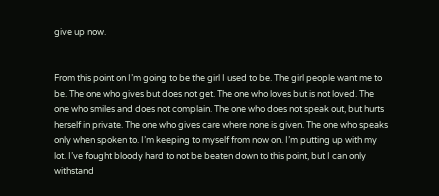give up now.


From this point on I’m going to be the girl I used to be. The girl people want me to be. The one who gives but does not get. The one who loves but is not loved. The one who smiles and does not complain. The one who does not speak out, but hurts herself in private. The one who gives care where none is given. The one who speaks only when spoken to. I’m keeping to myself from now on. I’m putting up with my lot. I’ve fought bloody hard to not be beaten down to this point, but I can only withstand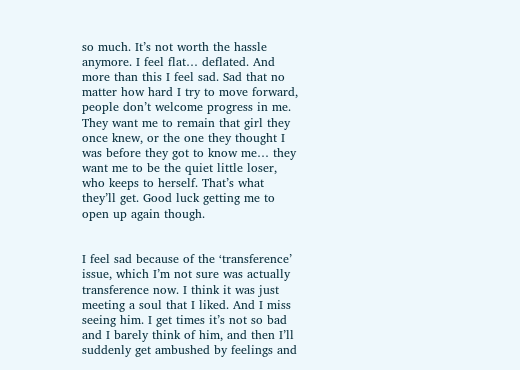so much. It’s not worth the hassle anymore. I feel flat… deflated. And more than this I feel sad. Sad that no matter how hard I try to move forward, people don’t welcome progress in me. They want me to remain that girl they once knew, or the one they thought I was before they got to know me… they want me to be the quiet little loser, who keeps to herself. That’s what they’ll get. Good luck getting me to open up again though.


I feel sad because of the ‘transference’ issue, which I’m not sure was actually transference now. I think it was just meeting a soul that I liked. And I miss seeing him. I get times it’s not so bad and I barely think of him, and then I’ll suddenly get ambushed by feelings and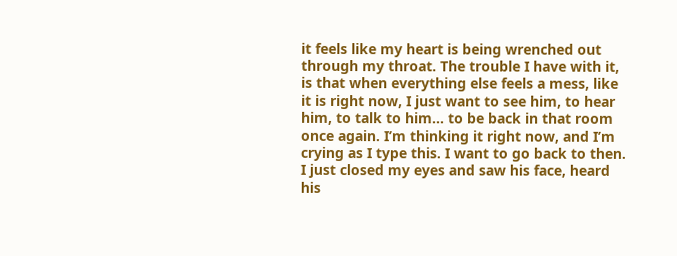it feels like my heart is being wrenched out through my throat. The trouble I have with it, is that when everything else feels a mess, like it is right now, I just want to see him, to hear him, to talk to him… to be back in that room once again. I’m thinking it right now, and I’m crying as I type this. I want to go back to then. I just closed my eyes and saw his face, heard his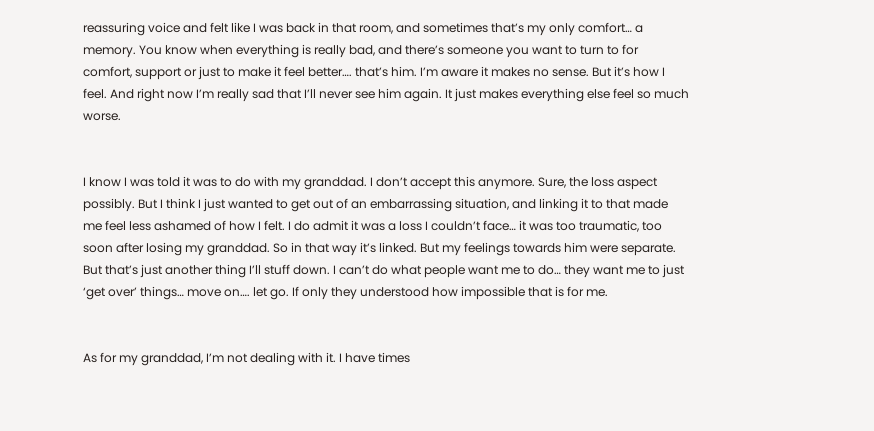reassuring voice and felt like I was back in that room, and sometimes that’s my only comfort… a memory. You know when everything is really bad, and there’s someone you want to turn to for comfort, support or just to make it feel better…. that’s him. I’m aware it makes no sense. But it’s how I feel. And right now I’m really sad that I’ll never see him again. It just makes everything else feel so much worse.


I know I was told it was to do with my granddad. I don’t accept this anymore. Sure, the loss aspect possibly. But I think I just wanted to get out of an embarrassing situation, and linking it to that made me feel less ashamed of how I felt. I do admit it was a loss I couldn’t face… it was too traumatic, too soon after losing my granddad. So in that way it’s linked. But my feelings towards him were separate. But that’s just another thing I’ll stuff down. I can’t do what people want me to do… they want me to just ‘get over’ things… move on…. let go. If only they understood how impossible that is for me.


As for my granddad, I’m not dealing with it. I have times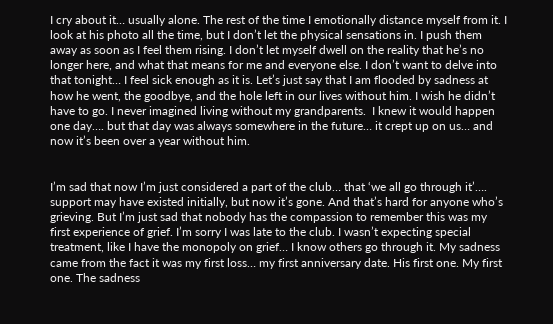I cry about it… usually alone. The rest of the time I emotionally distance myself from it. I look at his photo all the time, but I don’t let the physical sensations in. I push them away as soon as I feel them rising. I don’t let myself dwell on the reality that he’s no longer here, and what that means for me and everyone else. I don’t want to delve into that tonight… I feel sick enough as it is. Let’s just say that I am flooded by sadness at how he went, the goodbye, and the hole left in our lives without him. I wish he didn’t have to go. I never imagined living without my grandparents.  I knew it would happen one day…. but that day was always somewhere in the future… it crept up on us… and now it’s been over a year without him.


I’m sad that now I’m just considered a part of the club… that ‘we all go through it’…. support may have existed initially, but now it’s gone. And that’s hard for anyone who’s grieving. But I’m just sad that nobody has the compassion to remember this was my first experience of grief. I’m sorry I was late to the club. I wasn’t expecting special treatment, like I have the monopoly on grief… I know others go through it. My sadness came from the fact it was my first loss… my first anniversary date. His first one. My first one. The sadness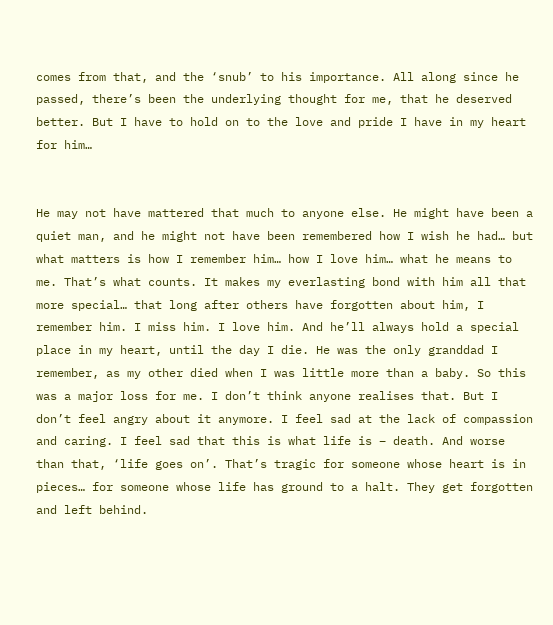comes from that, and the ‘snub’ to his importance. All along since he passed, there’s been the underlying thought for me, that he deserved better. But I have to hold on to the love and pride I have in my heart for him…


He may not have mattered that much to anyone else. He might have been a quiet man, and he might not have been remembered how I wish he had… but what matters is how I remember him… how I love him… what he means to me. That’s what counts. It makes my everlasting bond with him all that more special… that long after others have forgotten about him, I remember him. I miss him. I love him. And he’ll always hold a special place in my heart, until the day I die. He was the only granddad I remember, as my other died when I was little more than a baby. So this was a major loss for me. I don’t think anyone realises that. But I don’t feel angry about it anymore. I feel sad at the lack of compassion and caring. I feel sad that this is what life is – death. And worse than that, ‘life goes on’. That’s tragic for someone whose heart is in pieces… for someone whose life has ground to a halt. They get forgotten and left behind.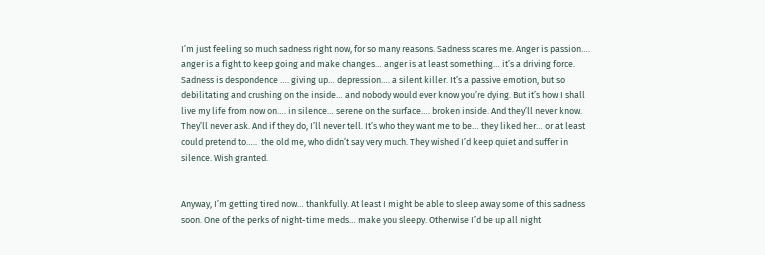I’m just feeling so much sadness right now, for so many reasons. Sadness scares me. Anger is passion…. anger is a fight to keep going and make changes… anger is at least something… it’s a driving force. Sadness is despondence …. giving up… depression…. a silent killer. It’s a passive emotion, but so debilitating and crushing on the inside… and nobody would ever know you’re dying. But it’s how I shall live my life from now on…. in silence… serene on the surface…. broken inside. And they’ll never know. They’ll never ask. And if they do, I’ll never tell. It’s who they want me to be… they liked her… or at least could pretend to…..  the old me, who didn’t say very much. They wished I’d keep quiet and suffer in silence. Wish granted.


Anyway, I’m getting tired now… thankfully. At least I might be able to sleep away some of this sadness soon. One of the perks of night-time meds… make you sleepy. Otherwise I’d be up all night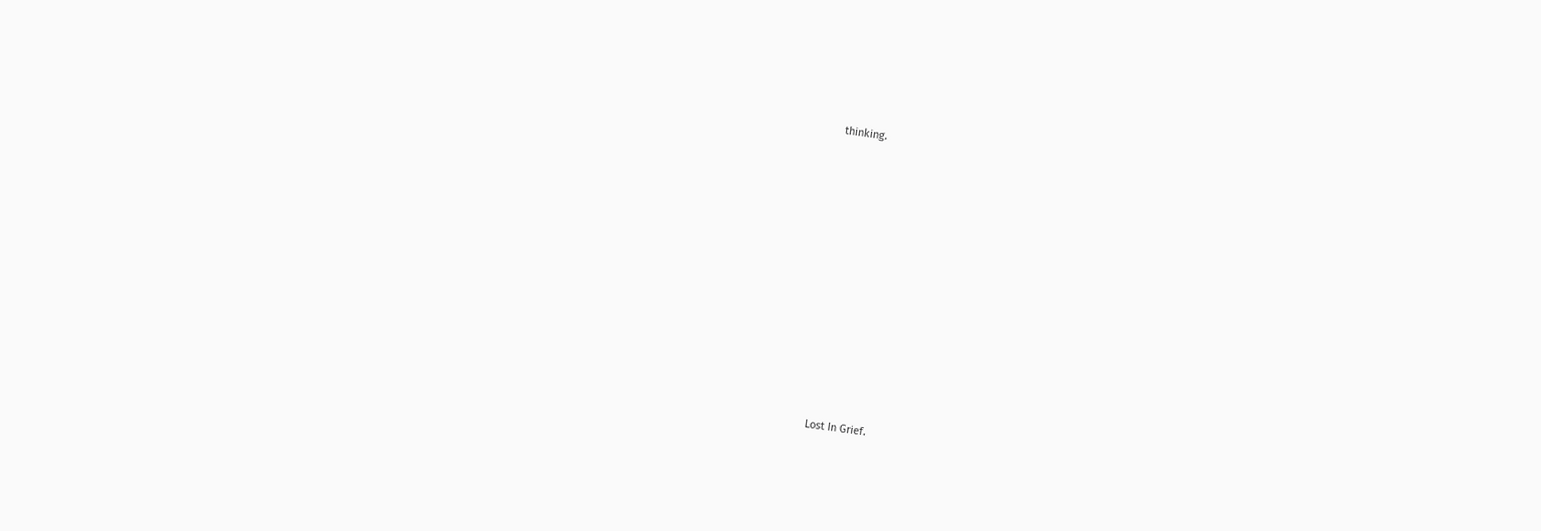thinking.




















Lost In Grief.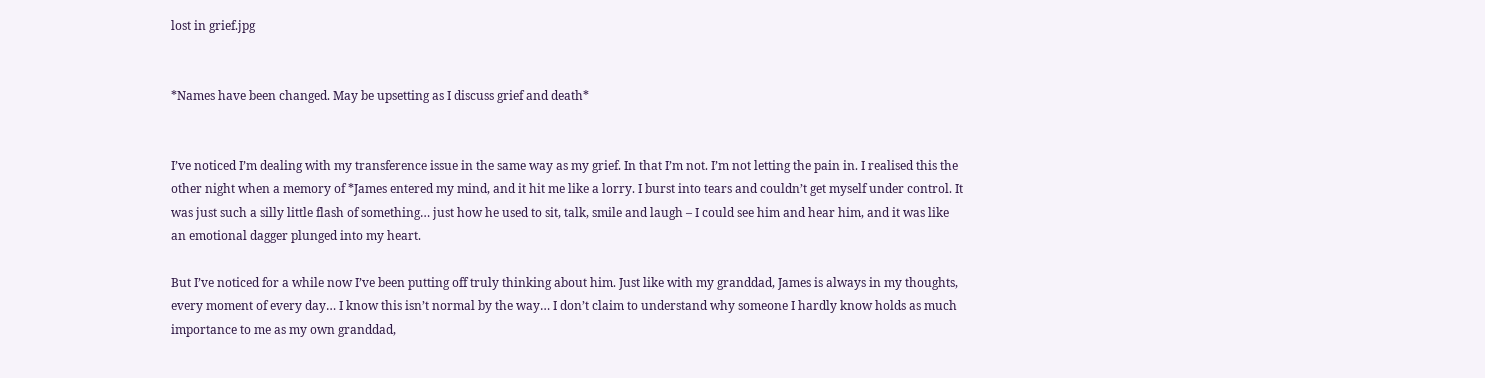lost in grief.jpg


*Names have been changed. May be upsetting as I discuss grief and death*


I’ve noticed I’m dealing with my transference issue in the same way as my grief. In that I’m not. I’m not letting the pain in. I realised this the other night when a memory of *James entered my mind, and it hit me like a lorry. I burst into tears and couldn’t get myself under control. It was just such a silly little flash of something… just how he used to sit, talk, smile and laugh – I could see him and hear him, and it was like an emotional dagger plunged into my heart.

But I’ve noticed for a while now I’ve been putting off truly thinking about him. Just like with my granddad, James is always in my thoughts, every moment of every day… I know this isn’t normal by the way… I don’t claim to understand why someone I hardly know holds as much importance to me as my own granddad,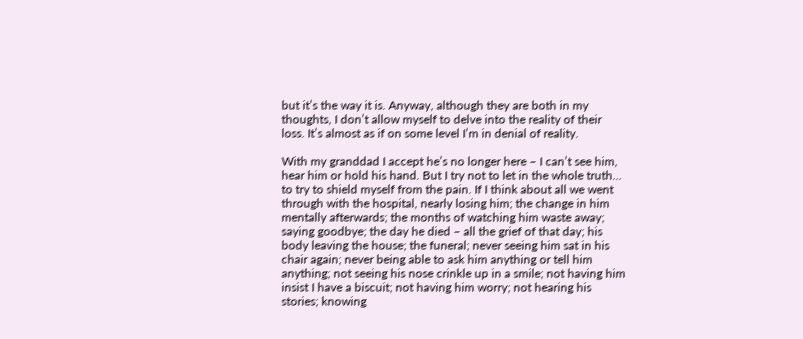but it’s the way it is. Anyway, although they are both in my thoughts, I don’t allow myself to delve into the reality of their loss. It’s almost as if on some level I’m in denial of reality.

With my granddad I accept he’s no longer here – I can’t see him, hear him or hold his hand. But I try not to let in the whole truth… to try to shield myself from the pain. If I think about all we went through with the hospital, nearly losing him; the change in him mentally afterwards; the months of watching him waste away; saying goodbye; the day he died – all the grief of that day; his body leaving the house; the funeral; never seeing him sat in his chair again; never being able to ask him anything or tell him anything; not seeing his nose crinkle up in a smile; not having him insist I have a biscuit; not having him worry; not hearing his stories; knowing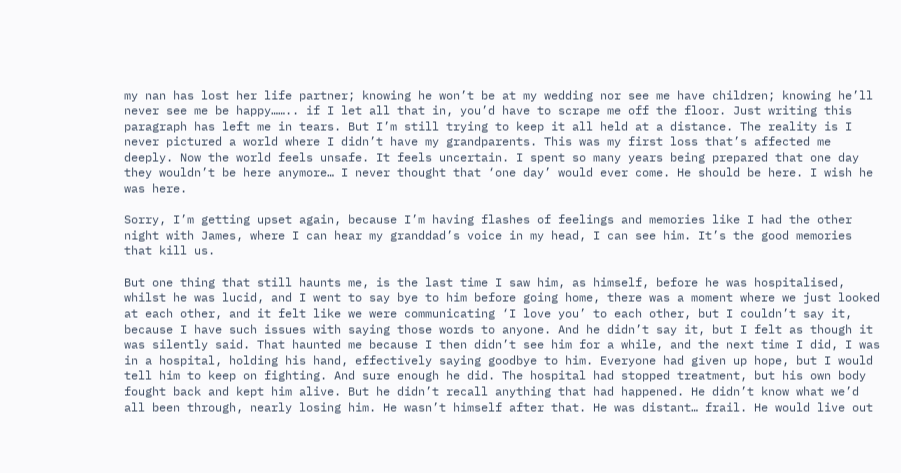my nan has lost her life partner; knowing he won’t be at my wedding nor see me have children; knowing he’ll never see me be happy…….. if I let all that in, you’d have to scrape me off the floor. Just writing this paragraph has left me in tears. But I’m still trying to keep it all held at a distance. The reality is I never pictured a world where I didn’t have my grandparents. This was my first loss that’s affected me deeply. Now the world feels unsafe. It feels uncertain. I spent so many years being prepared that one day they wouldn’t be here anymore… I never thought that ‘one day’ would ever come. He should be here. I wish he was here.

Sorry, I’m getting upset again, because I’m having flashes of feelings and memories like I had the other night with James, where I can hear my granddad’s voice in my head, I can see him. It’s the good memories that kill us.

But one thing that still haunts me, is the last time I saw him, as himself, before he was hospitalised, whilst he was lucid, and I went to say bye to him before going home, there was a moment where we just looked at each other, and it felt like we were communicating ‘I love you’ to each other, but I couldn’t say it, because I have such issues with saying those words to anyone. And he didn’t say it, but I felt as though it was silently said. That haunted me because I then didn’t see him for a while, and the next time I did, I was in a hospital, holding his hand, effectively saying goodbye to him. Everyone had given up hope, but I would tell him to keep on fighting. And sure enough he did. The hospital had stopped treatment, but his own body fought back and kept him alive. But he didn’t recall anything that had happened. He didn’t know what we’d all been through, nearly losing him. He wasn’t himself after that. He was distant… frail. He would live out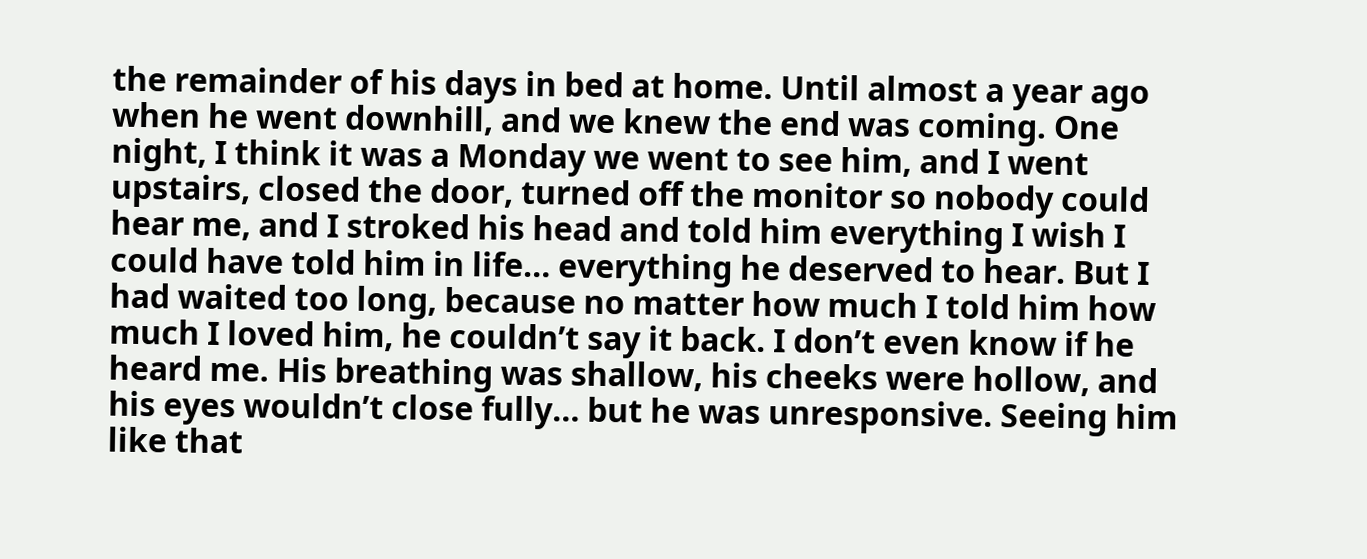the remainder of his days in bed at home. Until almost a year ago when he went downhill, and we knew the end was coming. One night, I think it was a Monday we went to see him, and I went upstairs, closed the door, turned off the monitor so nobody could hear me, and I stroked his head and told him everything I wish I could have told him in life… everything he deserved to hear. But I had waited too long, because no matter how much I told him how much I loved him, he couldn’t say it back. I don’t even know if he heard me. His breathing was shallow, his cheeks were hollow, and his eyes wouldn’t close fully… but he was unresponsive. Seeing him like that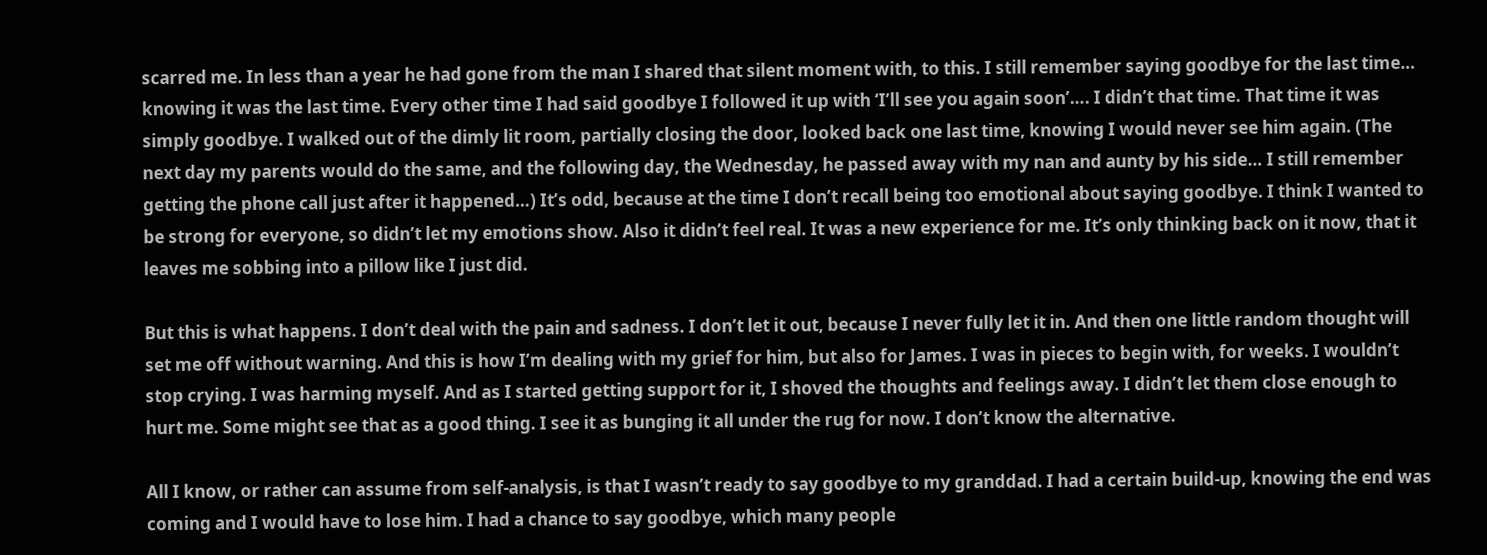scarred me. In less than a year he had gone from the man I shared that silent moment with, to this. I still remember saying goodbye for the last time… knowing it was the last time. Every other time I had said goodbye I followed it up with ‘I’ll see you again soon’…. I didn’t that time. That time it was simply goodbye. I walked out of the dimly lit room, partially closing the door, looked back one last time, knowing I would never see him again. (The next day my parents would do the same, and the following day, the Wednesday, he passed away with my nan and aunty by his side… I still remember getting the phone call just after it happened…) It’s odd, because at the time I don’t recall being too emotional about saying goodbye. I think I wanted to be strong for everyone, so didn’t let my emotions show. Also it didn’t feel real. It was a new experience for me. It’s only thinking back on it now, that it leaves me sobbing into a pillow like I just did.

But this is what happens. I don’t deal with the pain and sadness. I don’t let it out, because I never fully let it in. And then one little random thought will set me off without warning. And this is how I’m dealing with my grief for him, but also for James. I was in pieces to begin with, for weeks. I wouldn’t stop crying. I was harming myself. And as I started getting support for it, I shoved the thoughts and feelings away. I didn’t let them close enough to hurt me. Some might see that as a good thing. I see it as bunging it all under the rug for now. I don’t know the alternative.

All I know, or rather can assume from self-analysis, is that I wasn’t ready to say goodbye to my granddad. I had a certain build-up, knowing the end was coming and I would have to lose him. I had a chance to say goodbye, which many people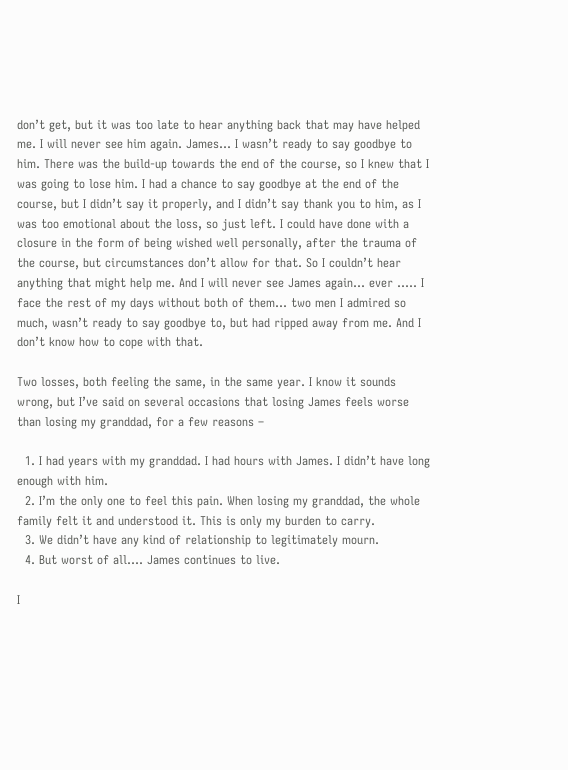don’t get, but it was too late to hear anything back that may have helped me. I will never see him again. James… I wasn’t ready to say goodbye to him. There was the build-up towards the end of the course, so I knew that I was going to lose him. I had a chance to say goodbye at the end of the course, but I didn’t say it properly, and I didn’t say thank you to him, as I was too emotional about the loss, so just left. I could have done with a closure in the form of being wished well personally, after the trauma of the course, but circumstances don’t allow for that. So I couldn’t hear anything that might help me. And I will never see James again… ever ….. I face the rest of my days without both of them… two men I admired so much, wasn’t ready to say goodbye to, but had ripped away from me. And I don’t know how to cope with that.

Two losses, both feeling the same, in the same year. I know it sounds wrong, but I’ve said on several occasions that losing James feels worse than losing my granddad, for a few reasons –

  1. I had years with my granddad. I had hours with James. I didn’t have long enough with him.
  2. I’m the only one to feel this pain. When losing my granddad, the whole family felt it and understood it. This is only my burden to carry.
  3. We didn’t have any kind of relationship to legitimately mourn.
  4. But worst of all…. James continues to live.

I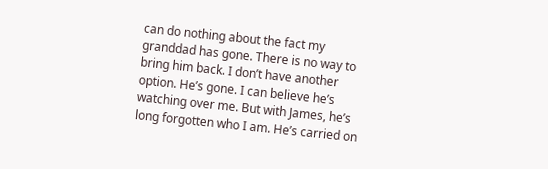can do nothing about the fact my granddad has gone. There is no way to bring him back. I don’t have another option. He’s gone. I can believe he’s watching over me. But with James, he’s long forgotten who I am. He’s carried on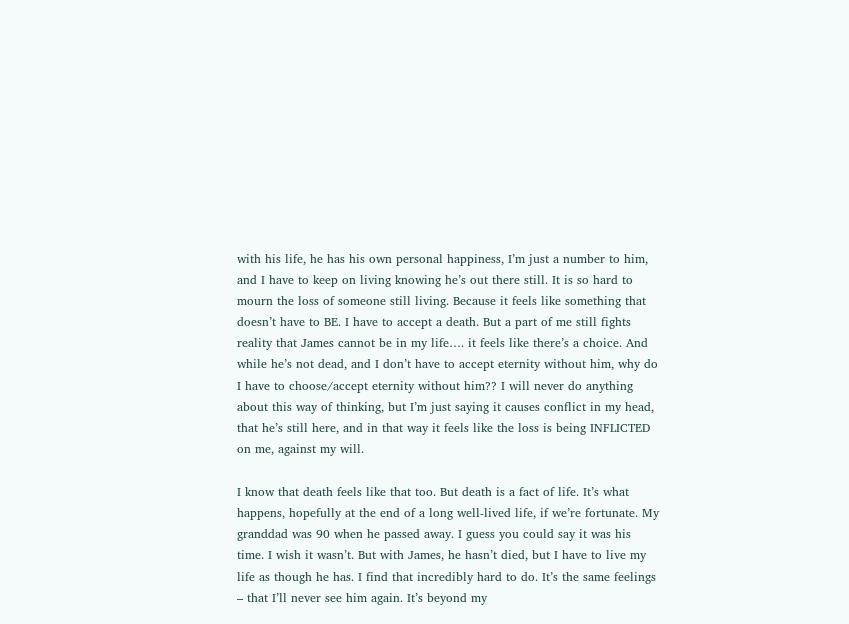with his life, he has his own personal happiness, I’m just a number to him, and I have to keep on living knowing he’s out there still. It is so hard to mourn the loss of someone still living. Because it feels like something that doesn’t have to BE. I have to accept a death. But a part of me still fights reality that James cannot be in my life…. it feels like there’s a choice. And while he’s not dead, and I don’t have to accept eternity without him, why do I have to choose/accept eternity without him?? I will never do anything about this way of thinking, but I’m just saying it causes conflict in my head, that he’s still here, and in that way it feels like the loss is being INFLICTED on me, against my will.

I know that death feels like that too. But death is a fact of life. It’s what happens, hopefully at the end of a long well-lived life, if we’re fortunate. My granddad was 90 when he passed away. I guess you could say it was his time. I wish it wasn’t. But with James, he hasn’t died, but I have to live my life as though he has. I find that incredibly hard to do. It’s the same feelings – that I’ll never see him again. It’s beyond my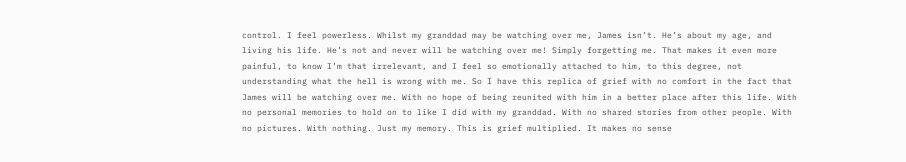control. I feel powerless. Whilst my granddad may be watching over me, James isn’t. He’s about my age, and living his life. He’s not and never will be watching over me! Simply forgetting me. That makes it even more painful, to know I’m that irrelevant, and I feel so emotionally attached to him, to this degree, not understanding what the hell is wrong with me. So I have this replica of grief with no comfort in the fact that James will be watching over me. With no hope of being reunited with him in a better place after this life. With no personal memories to hold on to like I did with my granddad. With no shared stories from other people. With no pictures. With nothing. Just my memory. This is grief multiplied. It makes no sense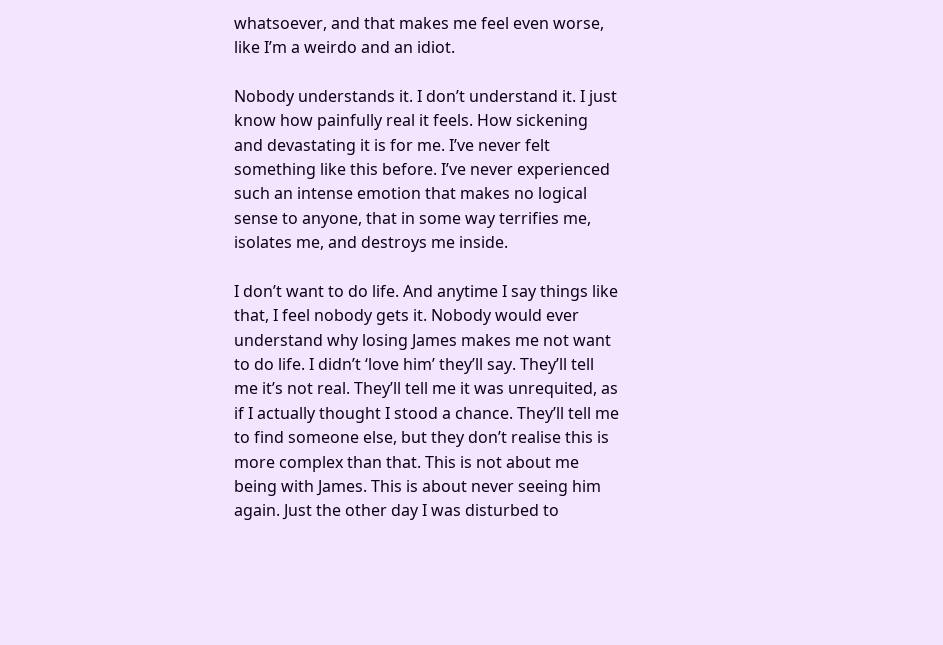whatsoever, and that makes me feel even worse, like I’m a weirdo and an idiot.

Nobody understands it. I don’t understand it. I just know how painfully real it feels. How sickening and devastating it is for me. I’ve never felt something like this before. I’ve never experienced such an intense emotion that makes no logical sense to anyone, that in some way terrifies me, isolates me, and destroys me inside.

I don’t want to do life. And anytime I say things like that, I feel nobody gets it. Nobody would ever understand why losing James makes me not want to do life. I didn’t ‘love him’ they’ll say. They’ll tell me it’s not real. They’ll tell me it was unrequited, as if I actually thought I stood a chance. They’ll tell me to find someone else, but they don’t realise this is more complex than that. This is not about me being with James. This is about never seeing him again. Just the other day I was disturbed to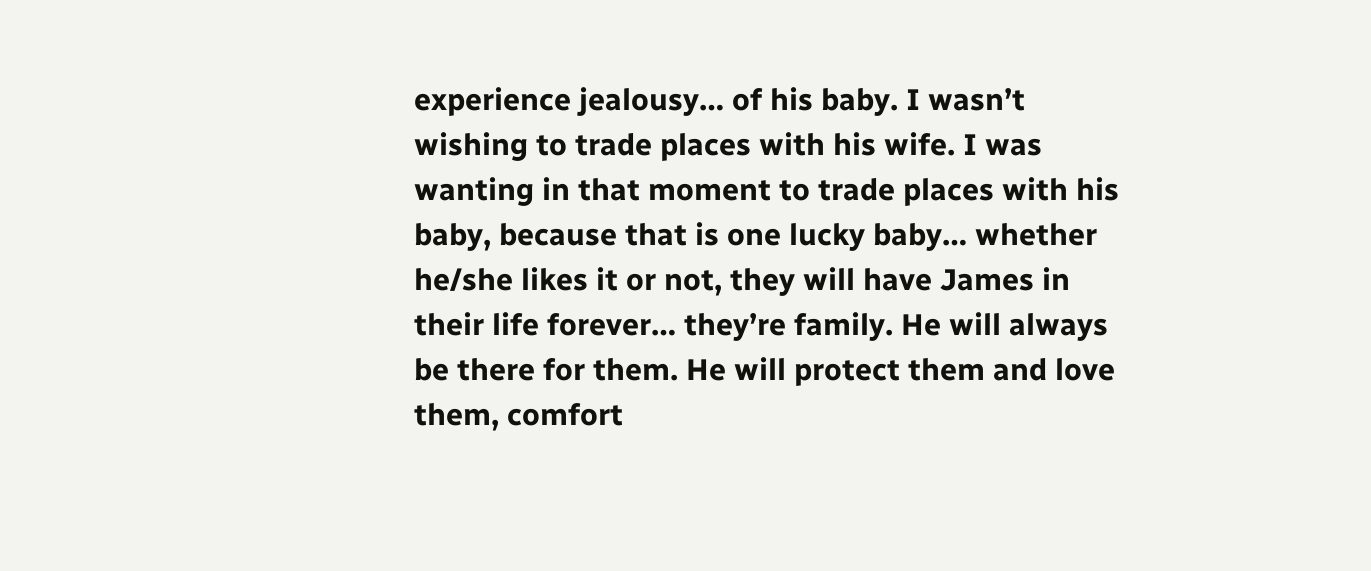experience jealousy… of his baby. I wasn’t wishing to trade places with his wife. I was wanting in that moment to trade places with his baby, because that is one lucky baby… whether he/she likes it or not, they will have James in their life forever… they’re family. He will always be there for them. He will protect them and love them, comfort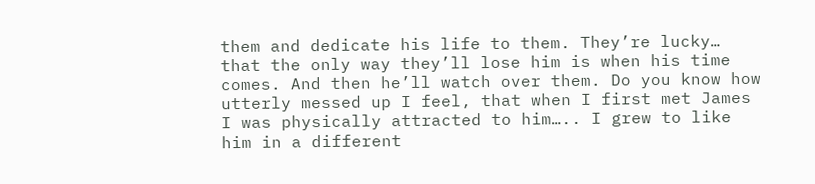them and dedicate his life to them. They’re lucky… that the only way they’ll lose him is when his time comes. And then he’ll watch over them. Do you know how utterly messed up I feel, that when I first met James I was physically attracted to him….. I grew to like him in a different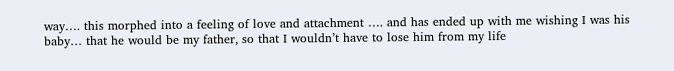way…. this morphed into a feeling of love and attachment …. and has ended up with me wishing I was his baby… that he would be my father, so that I wouldn’t have to lose him from my life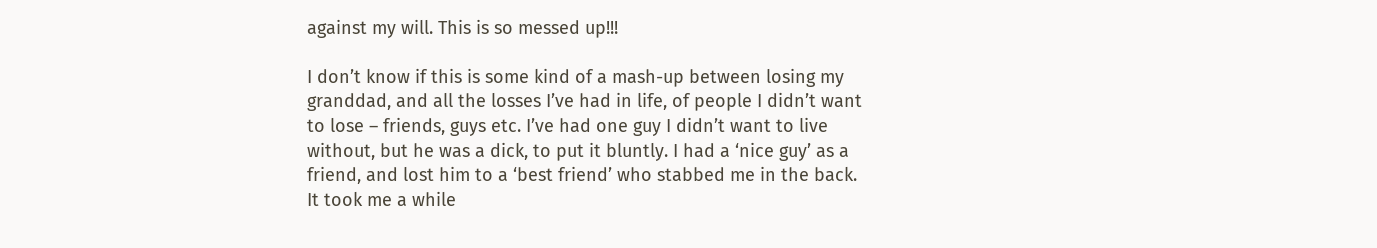against my will. This is so messed up!!!

I don’t know if this is some kind of a mash-up between losing my granddad, and all the losses I’ve had in life, of people I didn’t want to lose – friends, guys etc. I’ve had one guy I didn’t want to live without, but he was a dick, to put it bluntly. I had a ‘nice guy’ as a friend, and lost him to a ‘best friend’ who stabbed me in the back. It took me a while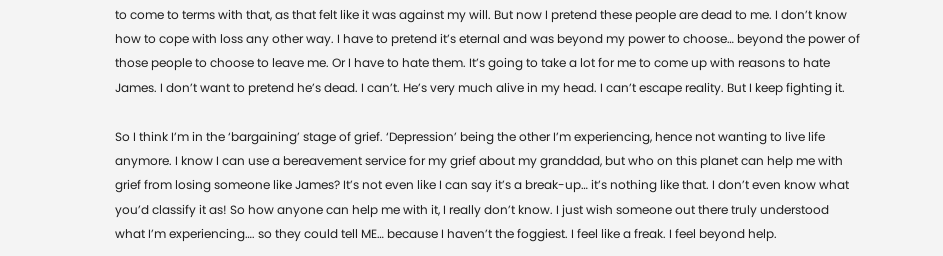to come to terms with that, as that felt like it was against my will. But now I pretend these people are dead to me. I don’t know how to cope with loss any other way. I have to pretend it’s eternal and was beyond my power to choose… beyond the power of those people to choose to leave me. Or I have to hate them. It’s going to take a lot for me to come up with reasons to hate James. I don’t want to pretend he’s dead. I can’t. He’s very much alive in my head. I can’t escape reality. But I keep fighting it.

So I think I’m in the ‘bargaining’ stage of grief. ‘Depression’ being the other I’m experiencing, hence not wanting to live life anymore. I know I can use a bereavement service for my grief about my granddad, but who on this planet can help me with grief from losing someone like James? It’s not even like I can say it’s a break-up… it’s nothing like that. I don’t even know what you’d classify it as! So how anyone can help me with it, I really don’t know. I just wish someone out there truly understood what I’m experiencing…. so they could tell ME… because I haven’t the foggiest. I feel like a freak. I feel beyond help.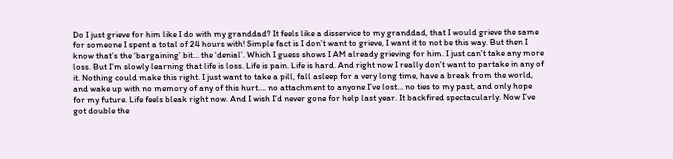Do I just grieve for him like I do with my granddad? It feels like a disservice to my granddad, that I would grieve the same for someone I spent a total of 24 hours with! Simple fact is I don’t want to grieve, I want it to not be this way. But then I know that’s the ‘bargaining’ bit… the ‘denial’. Which I guess shows I AM already grieving for him. I just can’t take any more loss. But I’m slowly learning that life is loss. Life is pain. Life is hard. And right now I really don’t want to partake in any of it. Nothing could make this right. I just want to take a pill, fall asleep for a very long time, have a break from the world, and wake up with no memory of any of this hurt…. no attachment to anyone I’ve lost… no ties to my past, and only hope for my future. Life feels bleak right now. And I wish I’d never gone for help last year. It backfired spectacularly. Now I’ve got double the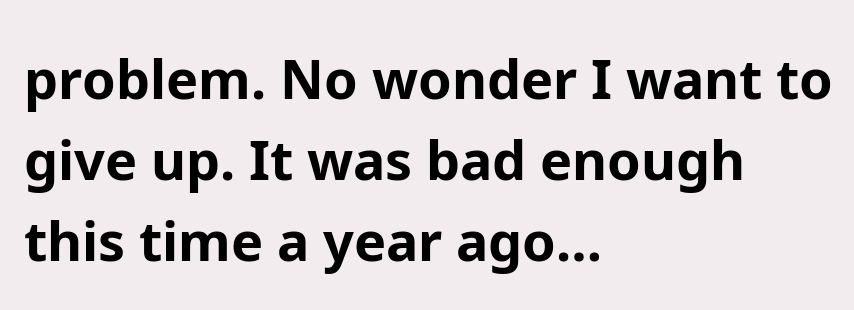problem. No wonder I want to give up. It was bad enough this time a year ago…